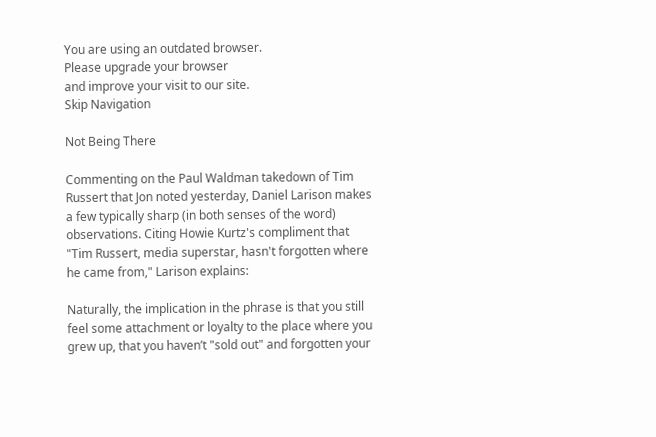You are using an outdated browser.
Please upgrade your browser
and improve your visit to our site.
Skip Navigation

Not Being There

Commenting on the Paul Waldman takedown of Tim Russert that Jon noted yesterday, Daniel Larison makes a few typically sharp (in both senses of the word) observations. Citing Howie Kurtz's compliment that "Tim Russert, media superstar, hasn't forgotten where he came from," Larison explains:

Naturally, the implication in the phrase is that you still feel some attachment or loyalty to the place where you grew up, that you haven’t "sold out" and forgotten your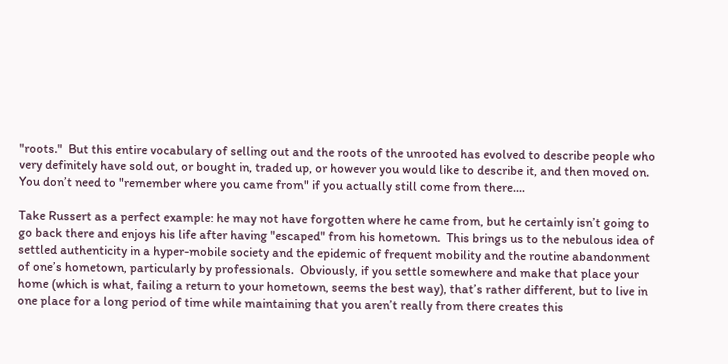"roots."  But this entire vocabulary of selling out and the roots of the unrooted has evolved to describe people who very definitely have sold out, or bought in, traded up, or however you would like to describe it, and then moved on.  You don’t need to "remember where you came from" if you actually still come from there....

Take Russert as a perfect example: he may not have forgotten where he came from, but he certainly isn’t going to go back there and enjoys his life after having "escaped" from his hometown.  This brings us to the nebulous idea of settled authenticity in a hyper-mobile society and the epidemic of frequent mobility and the routine abandonment of one’s hometown, particularly by professionals.  Obviously, if you settle somewhere and make that place your home (which is what, failing a return to your hometown, seems the best way), that’s rather different, but to live in one place for a long period of time while maintaining that you aren’t really from there creates this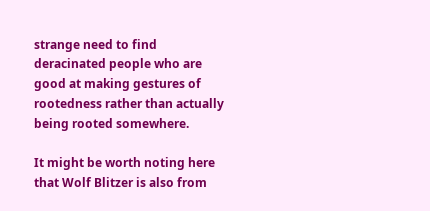strange need to find deracinated people who are good at making gestures of rootedness rather than actually being rooted somewhere.

It might be worth noting here that Wolf Blitzer is also from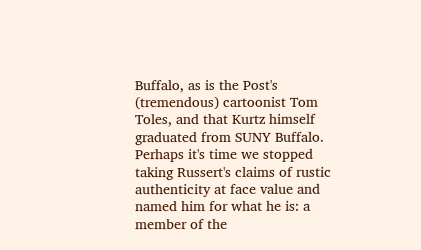Buffalo, as is the Post's (tremendous) cartoonist Tom Toles, and that Kurtz himself graduated from SUNY Buffalo. Perhaps it's time we stopped taking Russert's claims of rustic authenticity at face value and named him for what he is: a member of the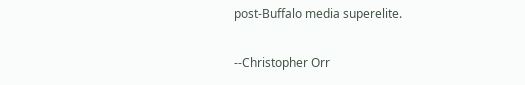post-Buffalo media superelite.

--Christopher Orr